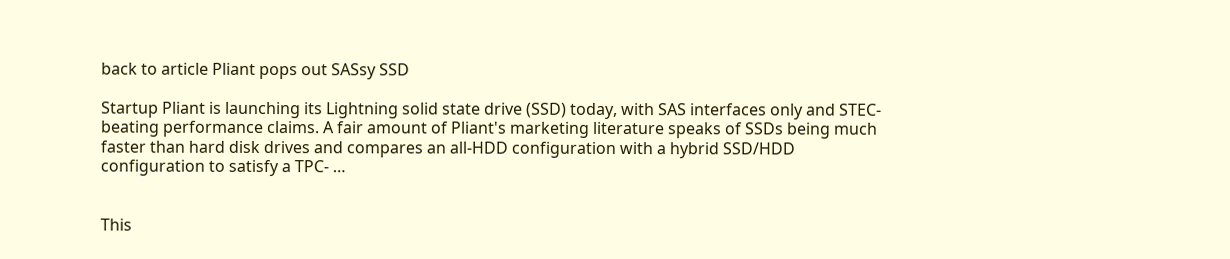back to article Pliant pops out SASsy SSD

Startup Pliant is launching its Lightning solid state drive (SSD) today, with SAS interfaces only and STEC-beating performance claims. A fair amount of Pliant's marketing literature speaks of SSDs being much faster than hard disk drives and compares an all-HDD configuration with a hybrid SSD/HDD configuration to satisfy a TPC- …


This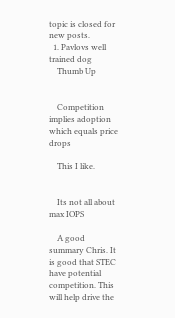topic is closed for new posts.
  1. Pavlovs well trained dog
    Thumb Up


    Competition implies adoption which equals price drops

    This I like.


    Its not all about max IOPS

    A good summary Chris. It is good that STEC have potential competition. This will help drive the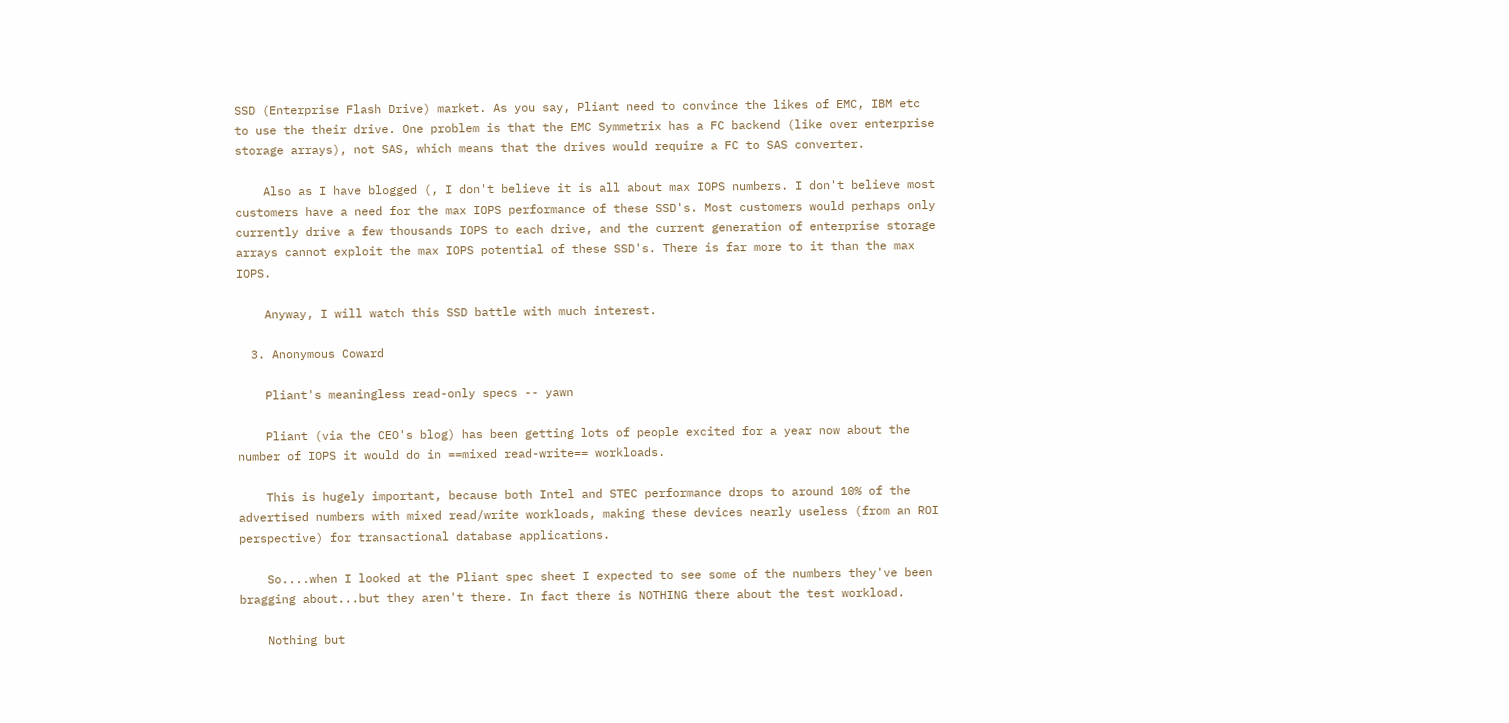SSD (Enterprise Flash Drive) market. As you say, Pliant need to convince the likes of EMC, IBM etc to use the their drive. One problem is that the EMC Symmetrix has a FC backend (like over enterprise storage arrays), not SAS, which means that the drives would require a FC to SAS converter.

    Also as I have blogged (, I don't believe it is all about max IOPS numbers. I don't believe most customers have a need for the max IOPS performance of these SSD's. Most customers would perhaps only currently drive a few thousands IOPS to each drive, and the current generation of enterprise storage arrays cannot exploit the max IOPS potential of these SSD's. There is far more to it than the max IOPS.

    Anyway, I will watch this SSD battle with much interest.

  3. Anonymous Coward

    Pliant's meaningless read-only specs -- yawn

    Pliant (via the CEO's blog) has been getting lots of people excited for a year now about the number of IOPS it would do in ==mixed read-write== workloads.

    This is hugely important, because both Intel and STEC performance drops to around 10% of the advertised numbers with mixed read/write workloads, making these devices nearly useless (from an ROI perspective) for transactional database applications.

    So....when I looked at the Pliant spec sheet I expected to see some of the numbers they've been bragging about...but they aren't there. In fact there is NOTHING there about the test workload.

    Nothing but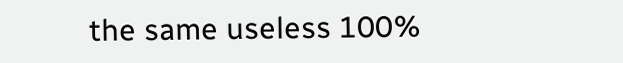the same useless 100%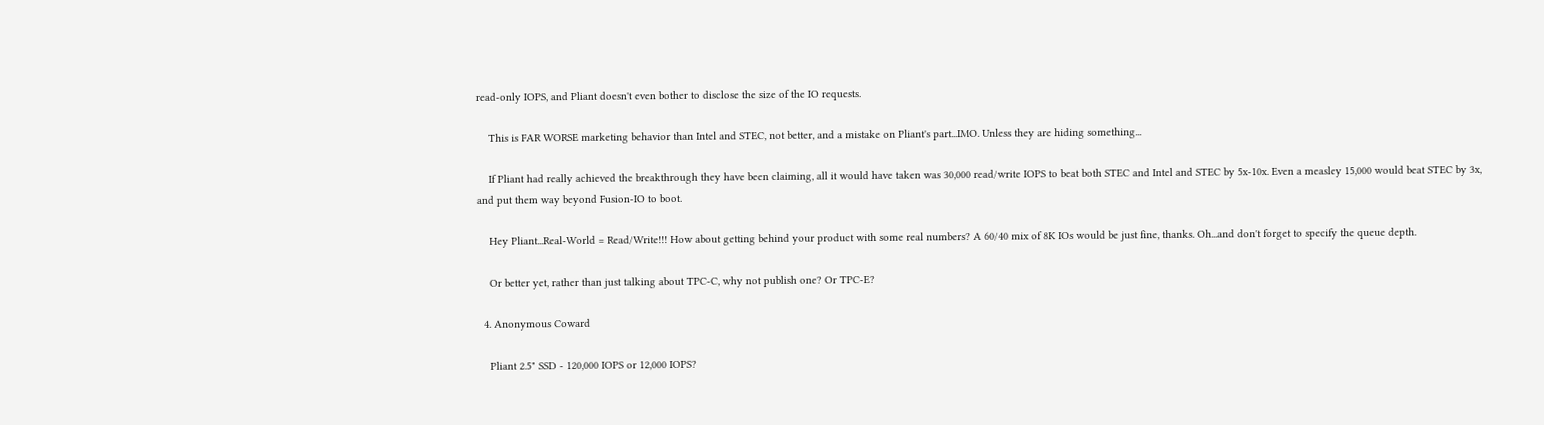read-only IOPS, and Pliant doesn't even bother to disclose the size of the IO requests.

    This is FAR WORSE marketing behavior than Intel and STEC, not better, and a mistake on Pliant's part...IMO. Unless they are hiding something...

    If Pliant had really achieved the breakthrough they have been claiming, all it would have taken was 30,000 read/write IOPS to beat both STEC and Intel and STEC by 5x-10x. Even a measley 15,000 would beat STEC by 3x, and put them way beyond Fusion-IO to boot.

    Hey Pliant...Real-World = Read/Write!!! How about getting behind your product with some real numbers? A 60/40 mix of 8K IOs would be just fine, thanks. Oh...and don't forget to specify the queue depth.

    Or better yet, rather than just talking about TPC-C, why not publish one? Or TPC-E?

  4. Anonymous Coward

    Pliant 2.5" SSD - 120,000 IOPS or 12,000 IOPS?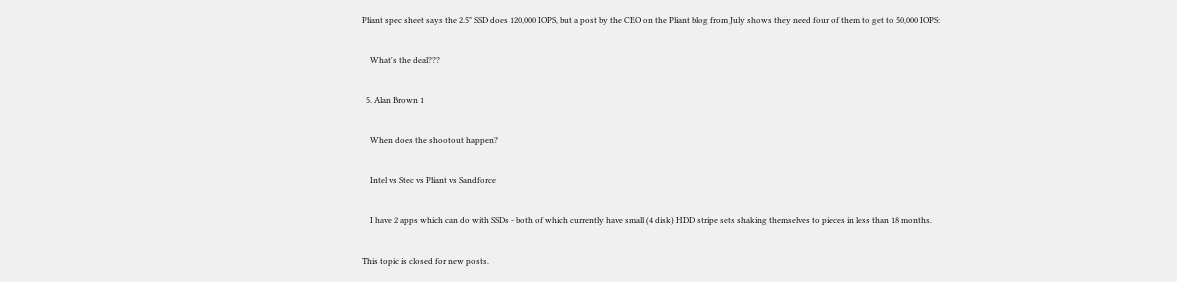Pliant spec sheet says the 2.5" SSD does 120,000 IOPS, but a post by the CEO on the Pliant blog from July shows they need four of them to get to 50,000 IOPS:

    What's the deal???

  5. Alan Brown 1

    When does the shootout happen?

    Intel vs Stec vs Pliant vs Sandforce

    I have 2 apps which can do with SSDs - both of which currently have small (4 disk) HDD stripe sets shaking themselves to pieces in less than 18 months.

This topic is closed for new posts.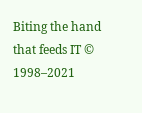Biting the hand that feeds IT © 1998–2021